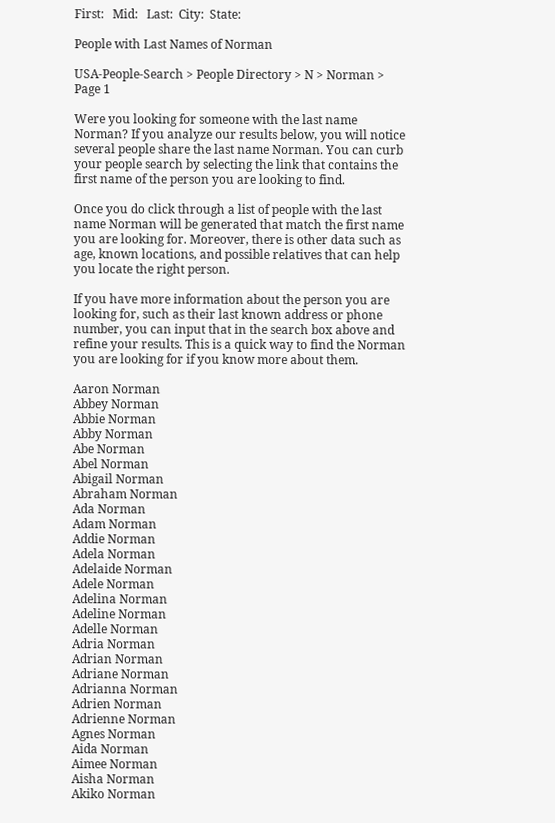First:   Mid:   Last:  City:  State:

People with Last Names of Norman

USA-People-Search > People Directory > N > Norman > Page 1

Were you looking for someone with the last name Norman? If you analyze our results below, you will notice several people share the last name Norman. You can curb your people search by selecting the link that contains the first name of the person you are looking to find.

Once you do click through a list of people with the last name Norman will be generated that match the first name you are looking for. Moreover, there is other data such as age, known locations, and possible relatives that can help you locate the right person.

If you have more information about the person you are looking for, such as their last known address or phone number, you can input that in the search box above and refine your results. This is a quick way to find the Norman you are looking for if you know more about them.

Aaron Norman
Abbey Norman
Abbie Norman
Abby Norman
Abe Norman
Abel Norman
Abigail Norman
Abraham Norman
Ada Norman
Adam Norman
Addie Norman
Adela Norman
Adelaide Norman
Adele Norman
Adelina Norman
Adeline Norman
Adelle Norman
Adria Norman
Adrian Norman
Adriane Norman
Adrianna Norman
Adrien Norman
Adrienne Norman
Agnes Norman
Aida Norman
Aimee Norman
Aisha Norman
Akiko Norman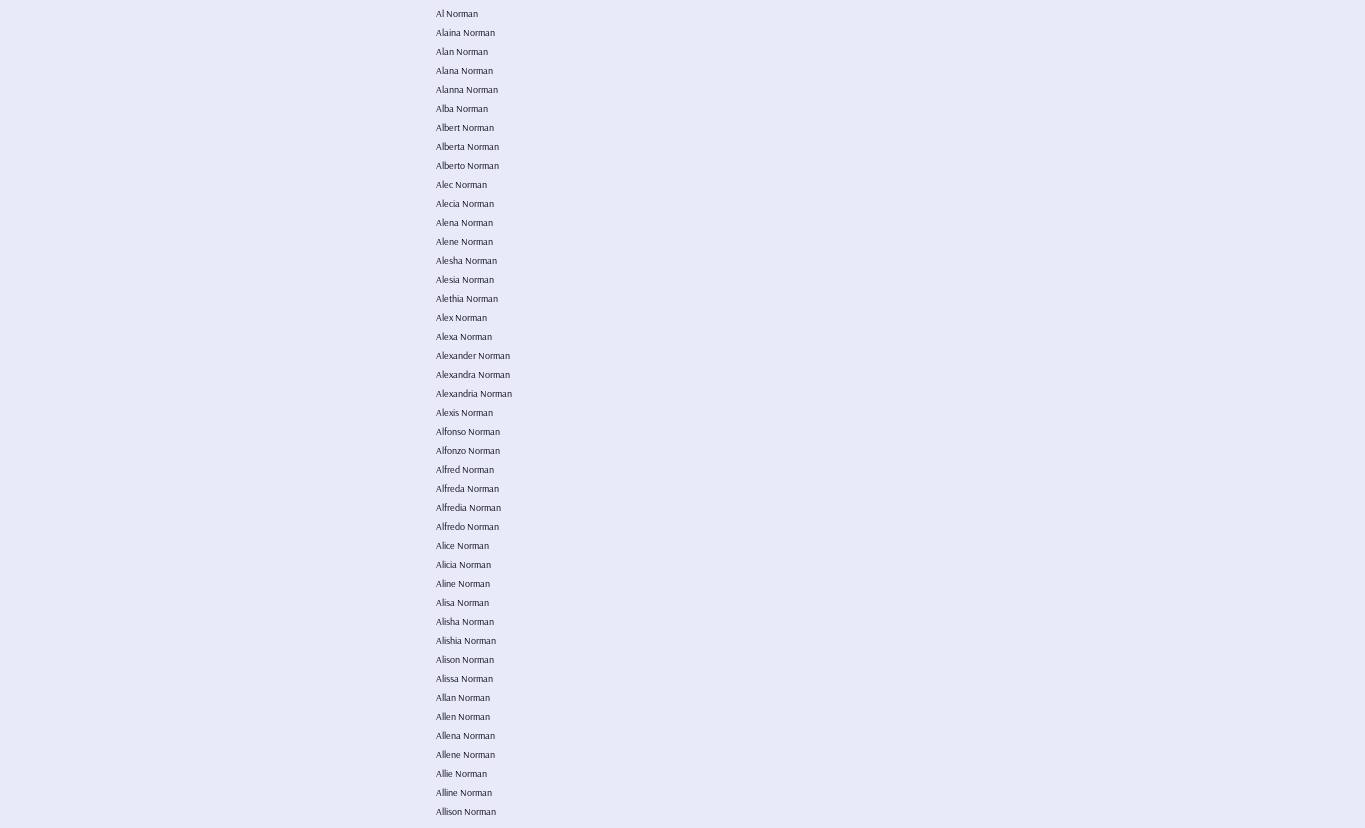Al Norman
Alaina Norman
Alan Norman
Alana Norman
Alanna Norman
Alba Norman
Albert Norman
Alberta Norman
Alberto Norman
Alec Norman
Alecia Norman
Alena Norman
Alene Norman
Alesha Norman
Alesia Norman
Alethia Norman
Alex Norman
Alexa Norman
Alexander Norman
Alexandra Norman
Alexandria Norman
Alexis Norman
Alfonso Norman
Alfonzo Norman
Alfred Norman
Alfreda Norman
Alfredia Norman
Alfredo Norman
Alice Norman
Alicia Norman
Aline Norman
Alisa Norman
Alisha Norman
Alishia Norman
Alison Norman
Alissa Norman
Allan Norman
Allen Norman
Allena Norman
Allene Norman
Allie Norman
Alline Norman
Allison Norman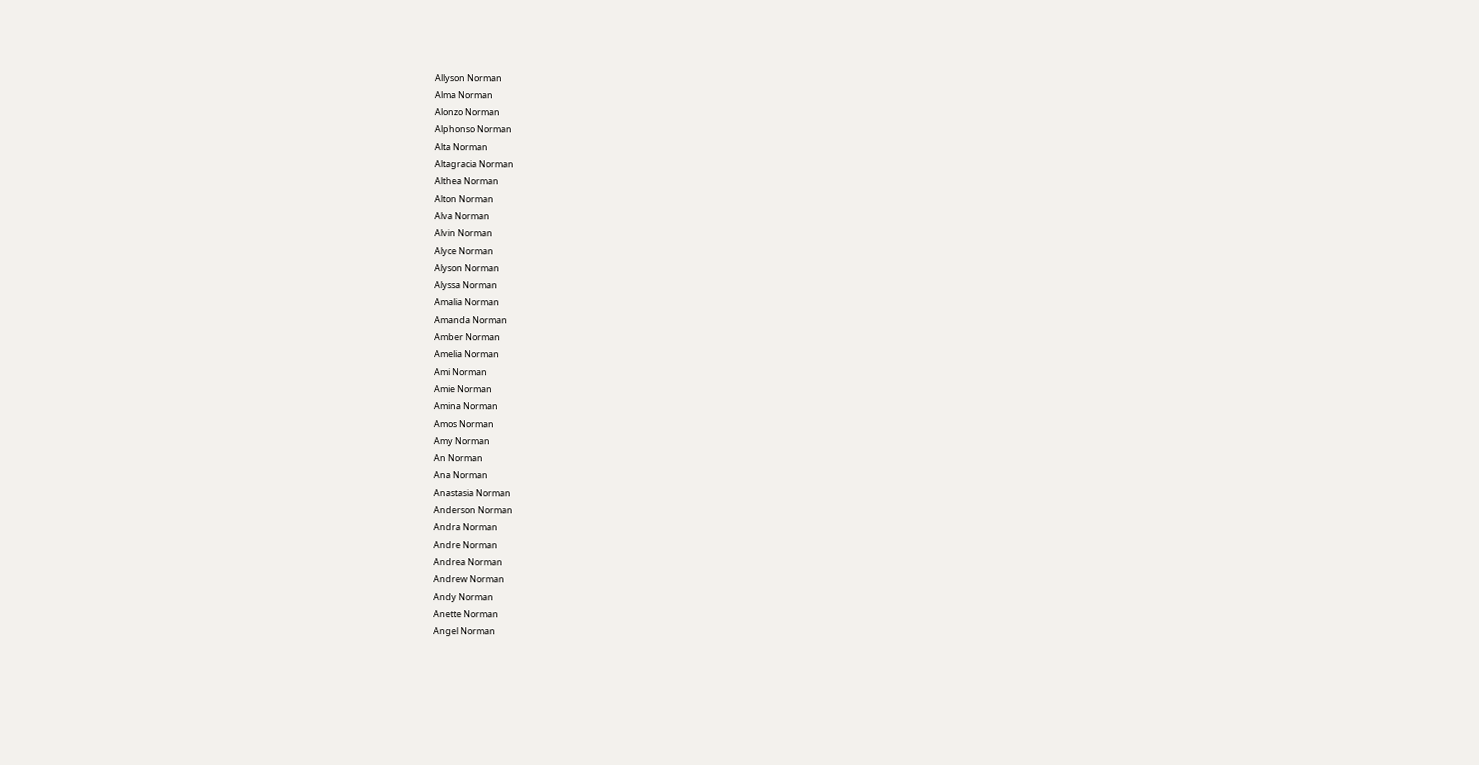Allyson Norman
Alma Norman
Alonzo Norman
Alphonso Norman
Alta Norman
Altagracia Norman
Althea Norman
Alton Norman
Alva Norman
Alvin Norman
Alyce Norman
Alyson Norman
Alyssa Norman
Amalia Norman
Amanda Norman
Amber Norman
Amelia Norman
Ami Norman
Amie Norman
Amina Norman
Amos Norman
Amy Norman
An Norman
Ana Norman
Anastasia Norman
Anderson Norman
Andra Norman
Andre Norman
Andrea Norman
Andrew Norman
Andy Norman
Anette Norman
Angel Norman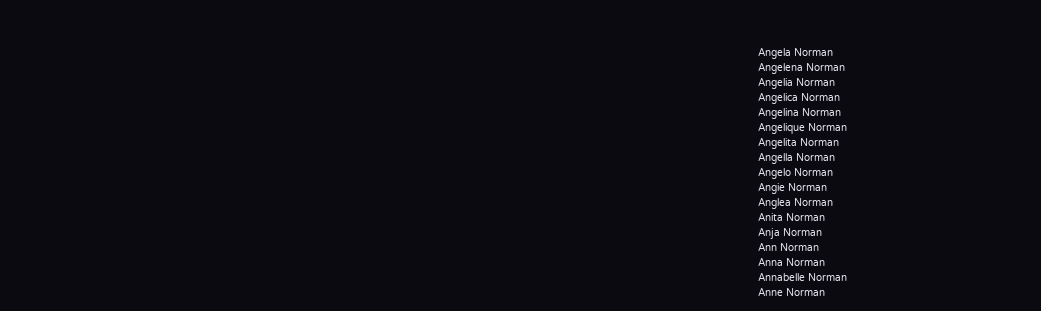Angela Norman
Angelena Norman
Angelia Norman
Angelica Norman
Angelina Norman
Angelique Norman
Angelita Norman
Angella Norman
Angelo Norman
Angie Norman
Anglea Norman
Anita Norman
Anja Norman
Ann Norman
Anna Norman
Annabelle Norman
Anne Norman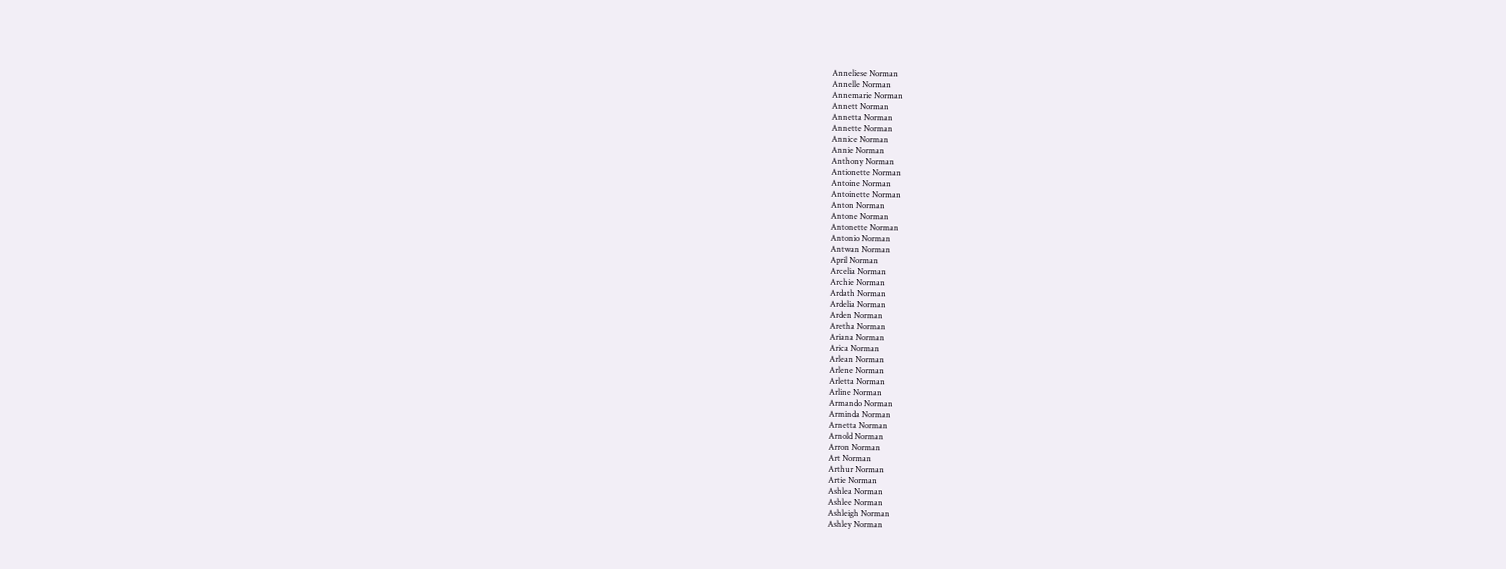Anneliese Norman
Annelle Norman
Annemarie Norman
Annett Norman
Annetta Norman
Annette Norman
Annice Norman
Annie Norman
Anthony Norman
Antionette Norman
Antoine Norman
Antoinette Norman
Anton Norman
Antone Norman
Antonette Norman
Antonio Norman
Antwan Norman
April Norman
Arcelia Norman
Archie Norman
Ardath Norman
Ardelia Norman
Arden Norman
Aretha Norman
Ariana Norman
Arica Norman
Arlean Norman
Arlene Norman
Arletta Norman
Arline Norman
Armando Norman
Arminda Norman
Arnetta Norman
Arnold Norman
Arron Norman
Art Norman
Arthur Norman
Artie Norman
Ashlea Norman
Ashlee Norman
Ashleigh Norman
Ashley Norman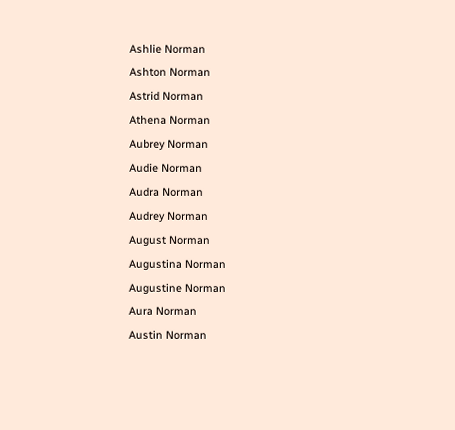Ashlie Norman
Ashton Norman
Astrid Norman
Athena Norman
Aubrey Norman
Audie Norman
Audra Norman
Audrey Norman
August Norman
Augustina Norman
Augustine Norman
Aura Norman
Austin Norman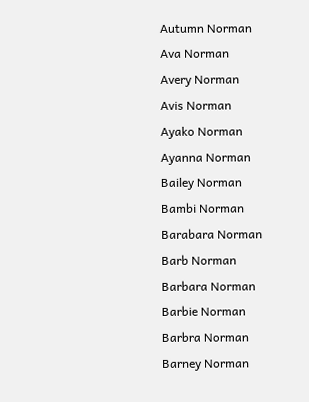Autumn Norman
Ava Norman
Avery Norman
Avis Norman
Ayako Norman
Ayanna Norman
Bailey Norman
Bambi Norman
Barabara Norman
Barb Norman
Barbara Norman
Barbie Norman
Barbra Norman
Barney Norman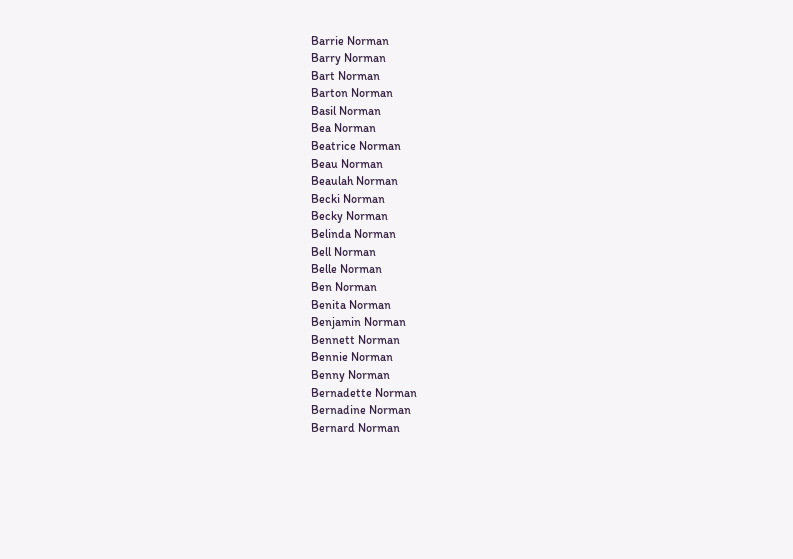Barrie Norman
Barry Norman
Bart Norman
Barton Norman
Basil Norman
Bea Norman
Beatrice Norman
Beau Norman
Beaulah Norman
Becki Norman
Becky Norman
Belinda Norman
Bell Norman
Belle Norman
Ben Norman
Benita Norman
Benjamin Norman
Bennett Norman
Bennie Norman
Benny Norman
Bernadette Norman
Bernadine Norman
Bernard Norman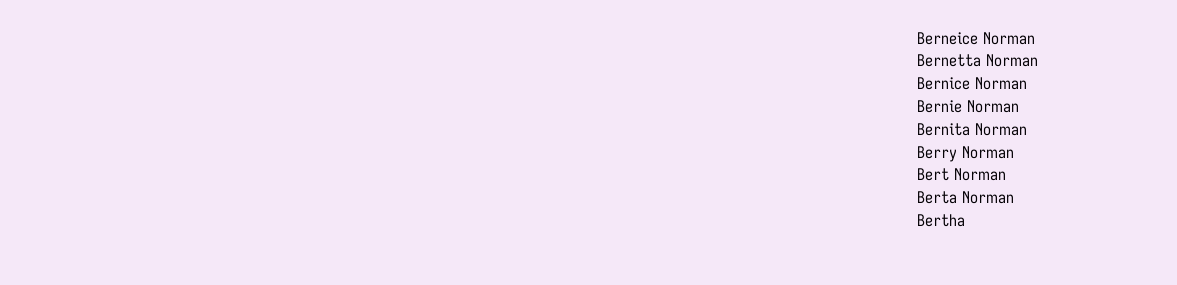Berneice Norman
Bernetta Norman
Bernice Norman
Bernie Norman
Bernita Norman
Berry Norman
Bert Norman
Berta Norman
Bertha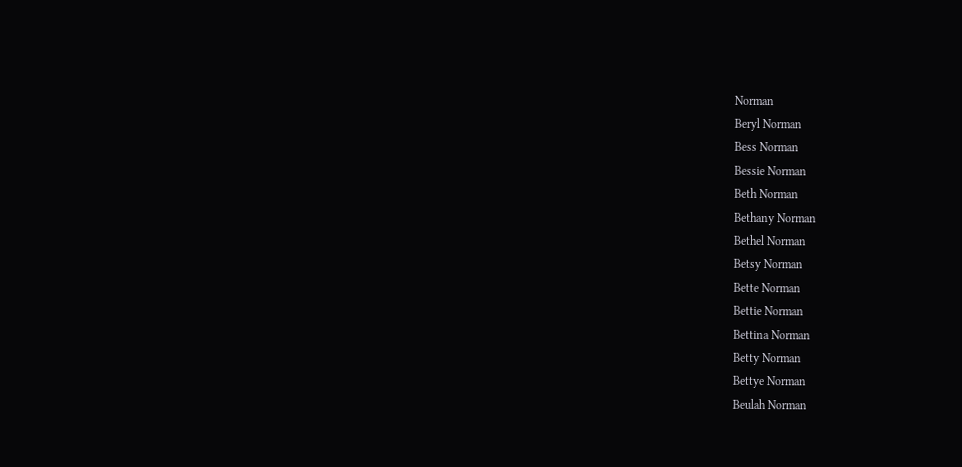Norman
Beryl Norman
Bess Norman
Bessie Norman
Beth Norman
Bethany Norman
Bethel Norman
Betsy Norman
Bette Norman
Bettie Norman
Bettina Norman
Betty Norman
Bettye Norman
Beulah Norman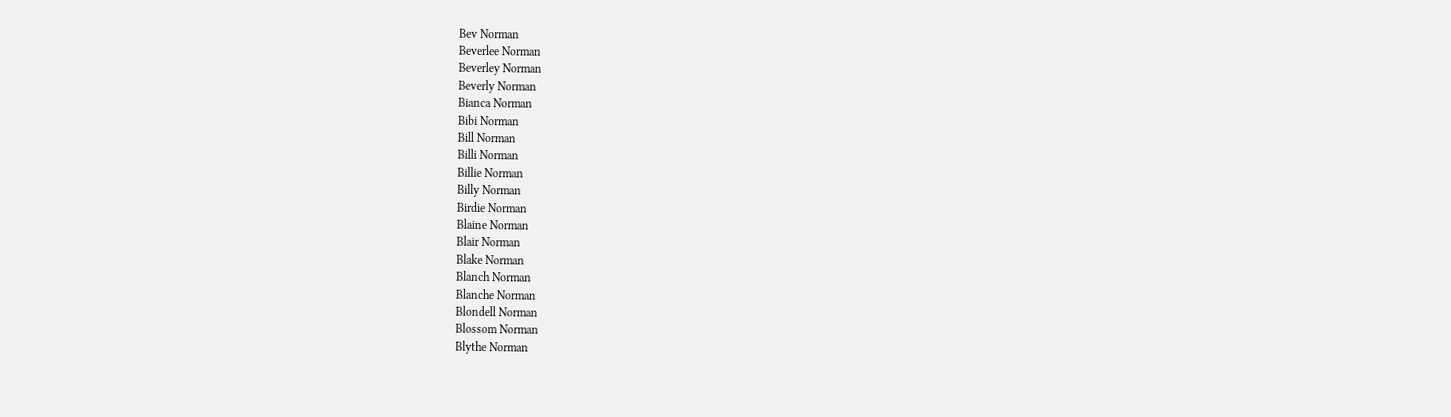Bev Norman
Beverlee Norman
Beverley Norman
Beverly Norman
Bianca Norman
Bibi Norman
Bill Norman
Billi Norman
Billie Norman
Billy Norman
Birdie Norman
Blaine Norman
Blair Norman
Blake Norman
Blanch Norman
Blanche Norman
Blondell Norman
Blossom Norman
Blythe Norman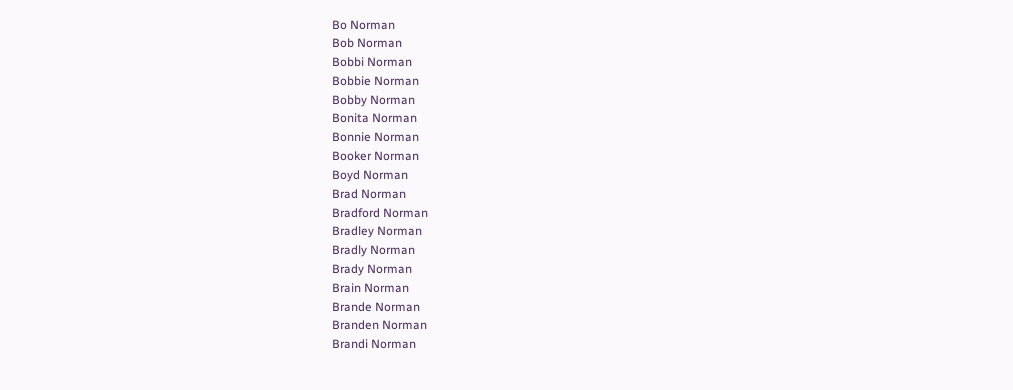Bo Norman
Bob Norman
Bobbi Norman
Bobbie Norman
Bobby Norman
Bonita Norman
Bonnie Norman
Booker Norman
Boyd Norman
Brad Norman
Bradford Norman
Bradley Norman
Bradly Norman
Brady Norman
Brain Norman
Brande Norman
Branden Norman
Brandi Norman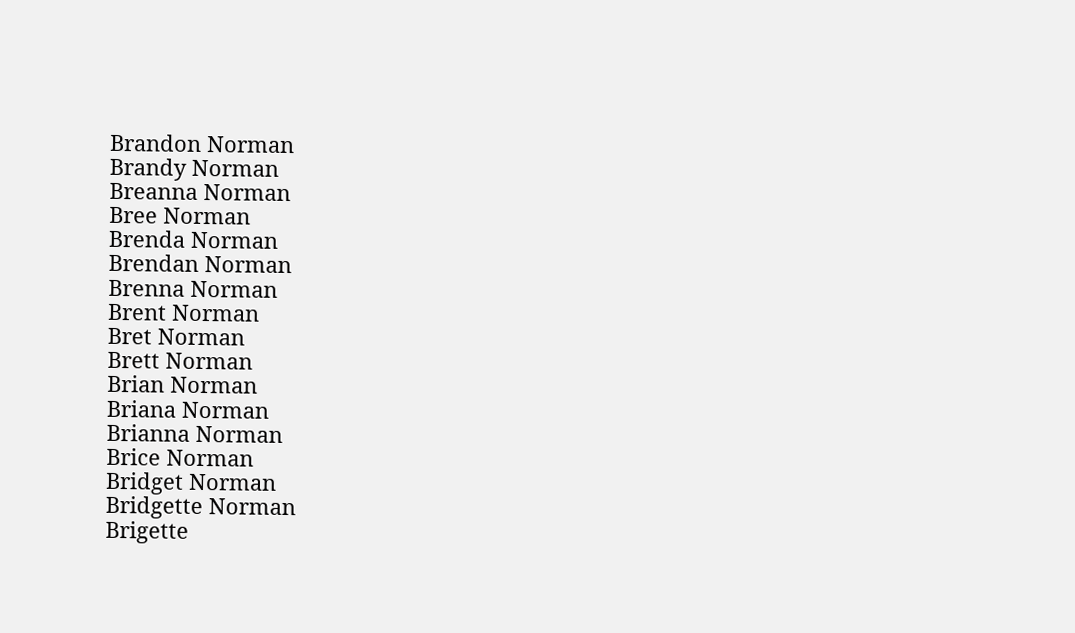Brandon Norman
Brandy Norman
Breanna Norman
Bree Norman
Brenda Norman
Brendan Norman
Brenna Norman
Brent Norman
Bret Norman
Brett Norman
Brian Norman
Briana Norman
Brianna Norman
Brice Norman
Bridget Norman
Bridgette Norman
Brigette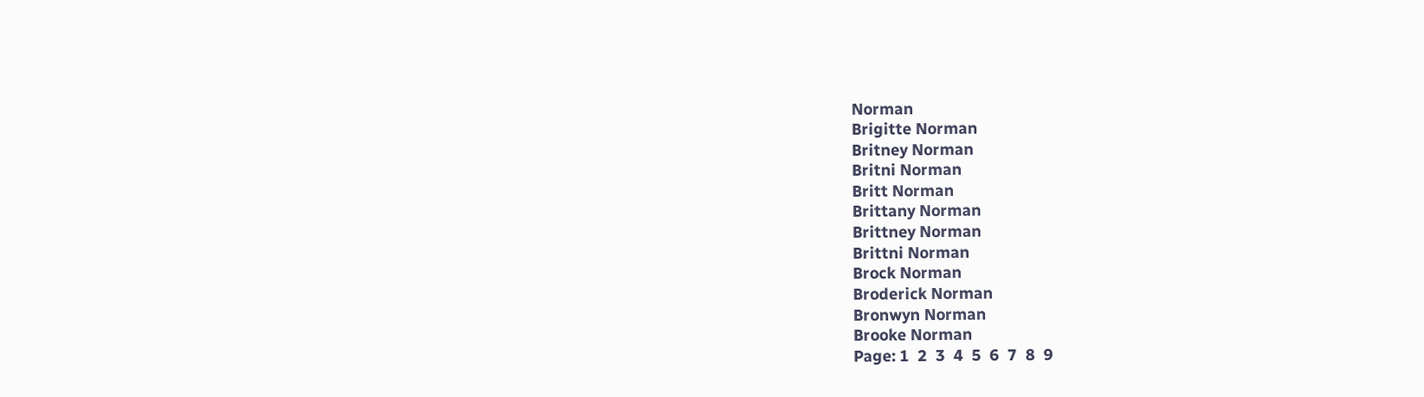Norman
Brigitte Norman
Britney Norman
Britni Norman
Britt Norman
Brittany Norman
Brittney Norman
Brittni Norman
Brock Norman
Broderick Norman
Bronwyn Norman
Brooke Norman
Page: 1  2  3  4  5  6  7  8  9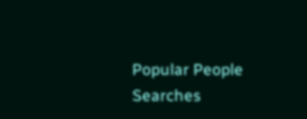Popular People Searches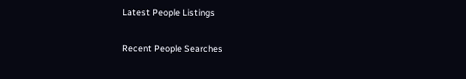Latest People Listings

Recent People Searches